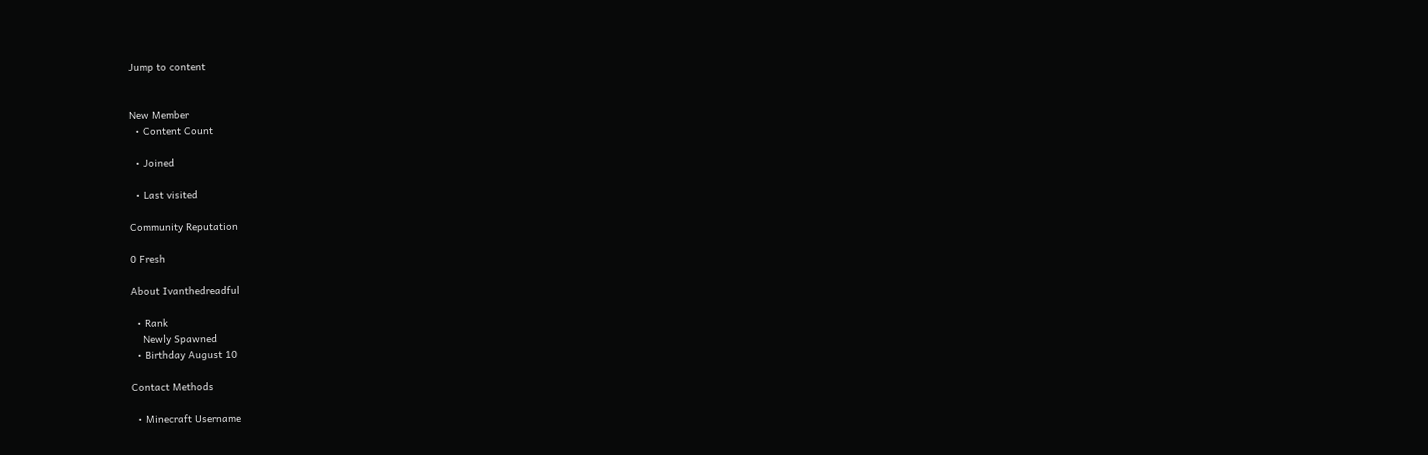Jump to content


New Member
  • Content Count

  • Joined

  • Last visited

Community Reputation

0 Fresh

About Ivanthedreadful

  • Rank
    Newly Spawned
  • Birthday August 10

Contact Methods

  • Minecraft Username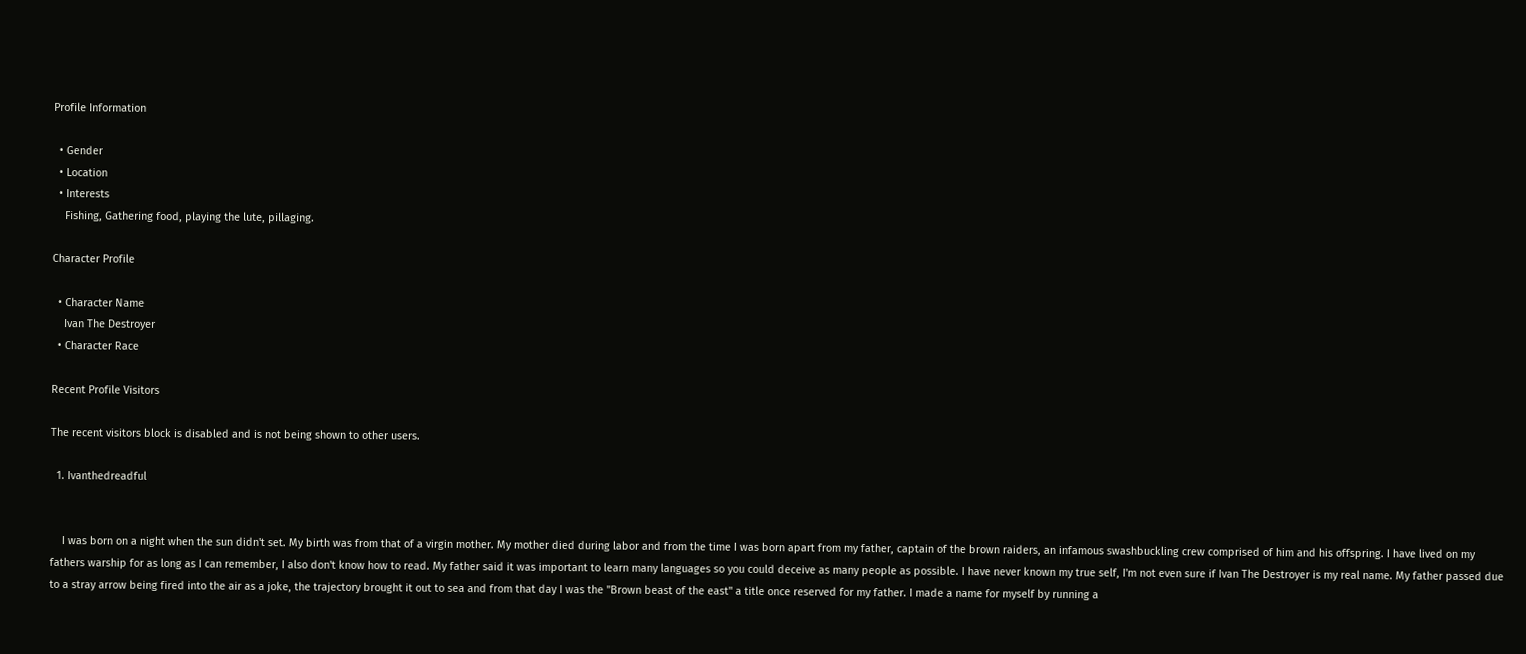Profile Information

  • Gender
  • Location
  • Interests
    Fishing, Gathering food, playing the lute, pillaging.

Character Profile

  • Character Name
    Ivan The Destroyer
  • Character Race

Recent Profile Visitors

The recent visitors block is disabled and is not being shown to other users.

  1. Ivanthedreadful


    I was born on a night when the sun didn't set. My birth was from that of a virgin mother. My mother died during labor and from the time I was born apart from my father, captain of the brown raiders, an infamous swashbuckling crew comprised of him and his offspring. I have lived on my fathers warship for as long as I can remember, I also don't know how to read. My father said it was important to learn many languages so you could deceive as many people as possible. I have never known my true self, I'm not even sure if Ivan The Destroyer is my real name. My father passed due to a stray arrow being fired into the air as a joke, the trajectory brought it out to sea and from that day I was the "Brown beast of the east" a title once reserved for my father. I made a name for myself by running a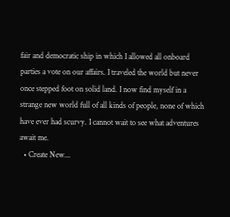fair and democratic ship in which I allowed all onboard parties a vote on our affairs. I traveled the world but never once stepped foot on solid land. I now find myself in a strange new world full of all kinds of people, none of which have ever had scurvy. I cannot wait to see what adventures await me.
  • Create New...